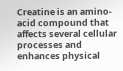Creatine is an amino-acid compound that affects several cellular processes and enhances physical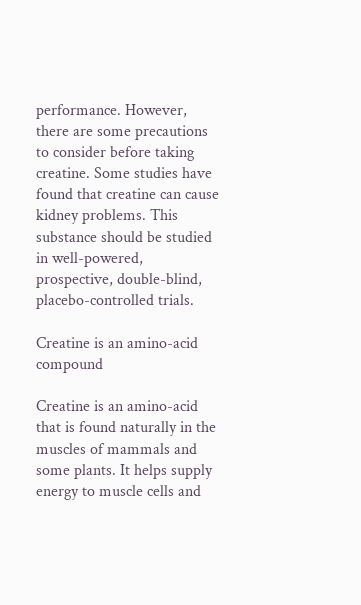performance. However, there are some precautions to consider before taking creatine. Some studies have found that creatine can cause kidney problems. This substance should be studied in well-powered, prospective, double-blind, placebo-controlled trials.

Creatine is an amino-acid compound

Creatine is an amino-acid that is found naturally in the muscles of mammals and some plants. It helps supply energy to muscle cells and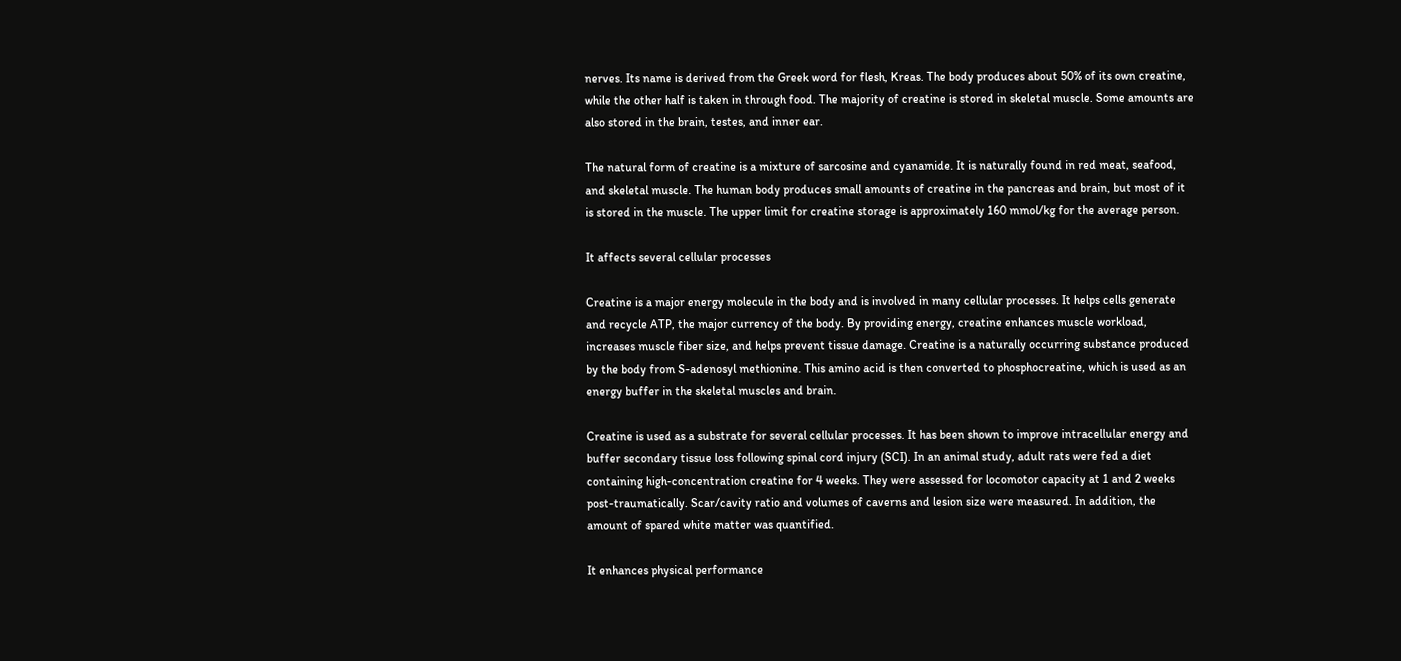nerves. Its name is derived from the Greek word for flesh, Kreas. The body produces about 50% of its own creatine, while the other half is taken in through food. The majority of creatine is stored in skeletal muscle. Some amounts are also stored in the brain, testes, and inner ear.

The natural form of creatine is a mixture of sarcosine and cyanamide. It is naturally found in red meat, seafood, and skeletal muscle. The human body produces small amounts of creatine in the pancreas and brain, but most of it is stored in the muscle. The upper limit for creatine storage is approximately 160 mmol/kg for the average person.

It affects several cellular processes

Creatine is a major energy molecule in the body and is involved in many cellular processes. It helps cells generate and recycle ATP, the major currency of the body. By providing energy, creatine enhances muscle workload, increases muscle fiber size, and helps prevent tissue damage. Creatine is a naturally occurring substance produced by the body from S-adenosyl methionine. This amino acid is then converted to phosphocreatine, which is used as an energy buffer in the skeletal muscles and brain.

Creatine is used as a substrate for several cellular processes. It has been shown to improve intracellular energy and buffer secondary tissue loss following spinal cord injury (SCI). In an animal study, adult rats were fed a diet containing high-concentration creatine for 4 weeks. They were assessed for locomotor capacity at 1 and 2 weeks post-traumatically. Scar/cavity ratio and volumes of caverns and lesion size were measured. In addition, the amount of spared white matter was quantified.

It enhances physical performance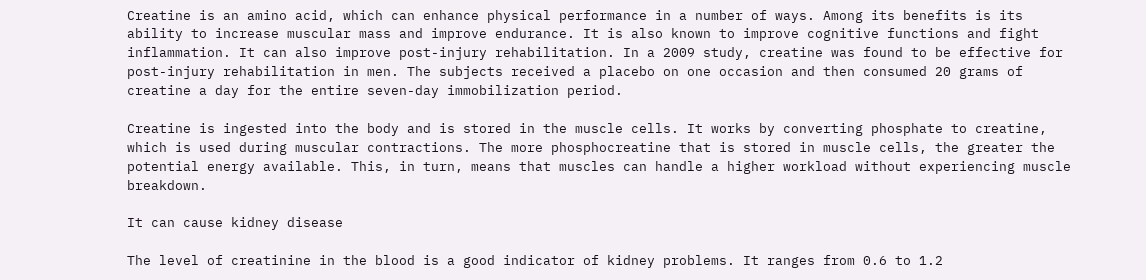Creatine is an amino acid, which can enhance physical performance in a number of ways. Among its benefits is its ability to increase muscular mass and improve endurance. It is also known to improve cognitive functions and fight inflammation. It can also improve post-injury rehabilitation. In a 2009 study, creatine was found to be effective for post-injury rehabilitation in men. The subjects received a placebo on one occasion and then consumed 20 grams of creatine a day for the entire seven-day immobilization period.

Creatine is ingested into the body and is stored in the muscle cells. It works by converting phosphate to creatine, which is used during muscular contractions. The more phosphocreatine that is stored in muscle cells, the greater the potential energy available. This, in turn, means that muscles can handle a higher workload without experiencing muscle breakdown.

It can cause kidney disease

The level of creatinine in the blood is a good indicator of kidney problems. It ranges from 0.6 to 1.2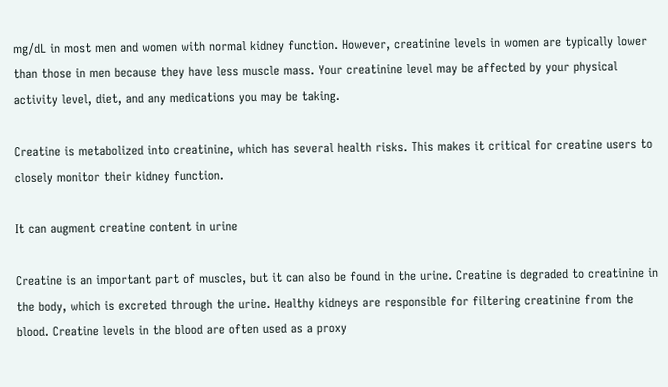mg/dL in most men and women with normal kidney function. However, creatinine levels in women are typically lower than those in men because they have less muscle mass. Your creatinine level may be affected by your physical activity level, diet, and any medications you may be taking.

Creatine is metabolized into creatinine, which has several health risks. This makes it critical for creatine users to closely monitor their kidney function.

It can augment creatine content in urine

Creatine is an important part of muscles, but it can also be found in the urine. Creatine is degraded to creatinine in the body, which is excreted through the urine. Healthy kidneys are responsible for filtering creatinine from the blood. Creatine levels in the blood are often used as a proxy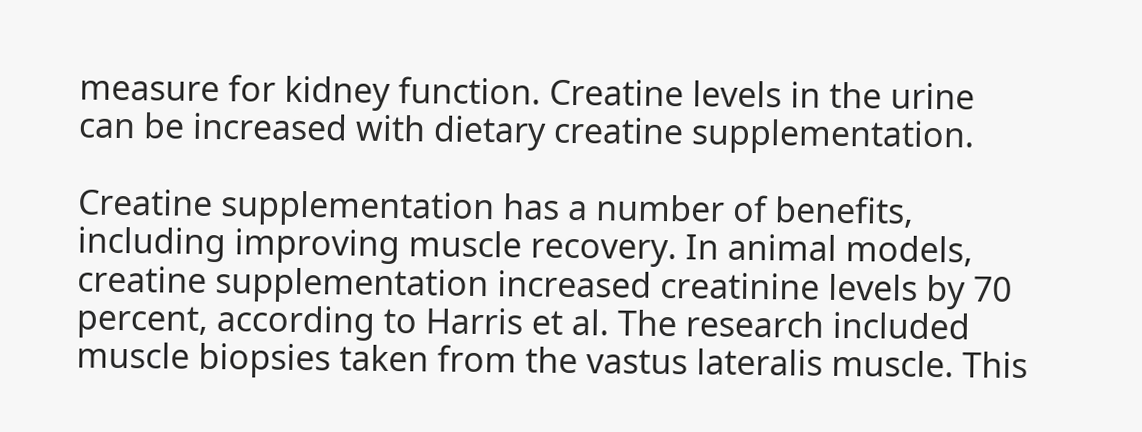measure for kidney function. Creatine levels in the urine can be increased with dietary creatine supplementation.

Creatine supplementation has a number of benefits, including improving muscle recovery. In animal models, creatine supplementation increased creatinine levels by 70 percent, according to Harris et al. The research included muscle biopsies taken from the vastus lateralis muscle. This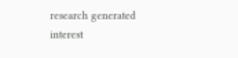research generated interest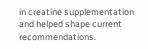in creatine supplementation and helped shape current recommendations.